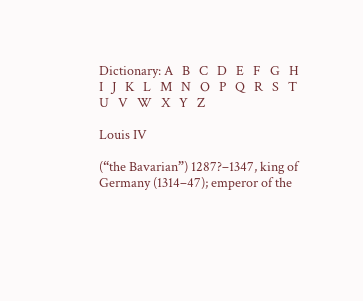Dictionary: A   B   C   D   E   F   G   H   I   J   K   L   M   N   O   P   Q   R   S   T   U   V   W   X   Y   Z

Louis IV

(“the Bavarian”) 1287?–1347, king of Germany (1314–47); emperor of the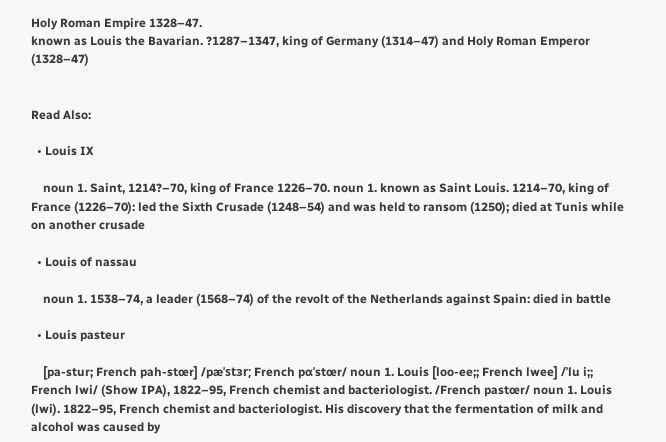Holy Roman Empire 1328–47.
known as Louis the Bavarian. ?1287–1347, king of Germany (1314–47) and Holy Roman Emperor (1328–47)


Read Also:

  • Louis IX

    noun 1. Saint, 1214?–70, king of France 1226–70. noun 1. known as Saint Louis. 1214–70, king of France (1226–70): led the Sixth Crusade (1248–54) and was held to ransom (1250); died at Tunis while on another crusade

  • Louis of nassau

    noun 1. 1538–74, a leader (1568–74) of the revolt of the Netherlands against Spain: died in battle

  • Louis pasteur

    [pa-stur; French pah-stœr] /pæˈstɜr; French pɑˈstœr/ noun 1. Louis [loo-ee;; French lwee] /ˈlu i;; French lwi/ (Show IPA), 1822–95, French chemist and bacteriologist. /French pastœr/ noun 1. Louis (lwi). 1822–95, French chemist and bacteriologist. His discovery that the fermentation of milk and alcohol was caused by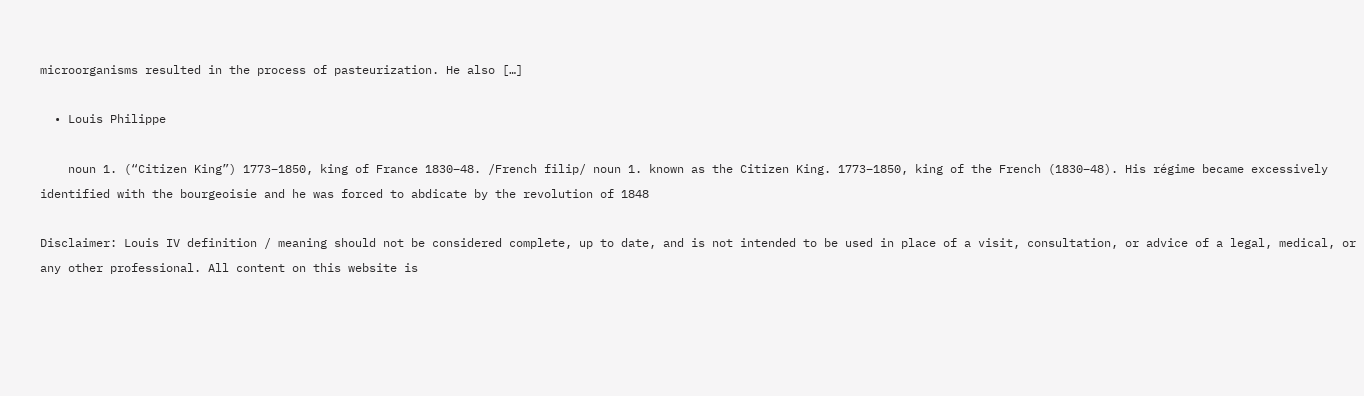microorganisms resulted in the process of pasteurization. He also […]

  • Louis Philippe

    noun 1. (“Citizen King”) 1773–1850, king of France 1830–48. /French filip/ noun 1. known as the Citizen King. 1773–1850, king of the French (1830–48). His régime became excessively identified with the bourgeoisie and he was forced to abdicate by the revolution of 1848

Disclaimer: Louis IV definition / meaning should not be considered complete, up to date, and is not intended to be used in place of a visit, consultation, or advice of a legal, medical, or any other professional. All content on this website is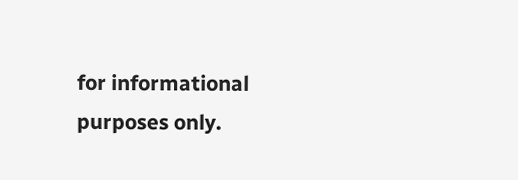for informational purposes only.